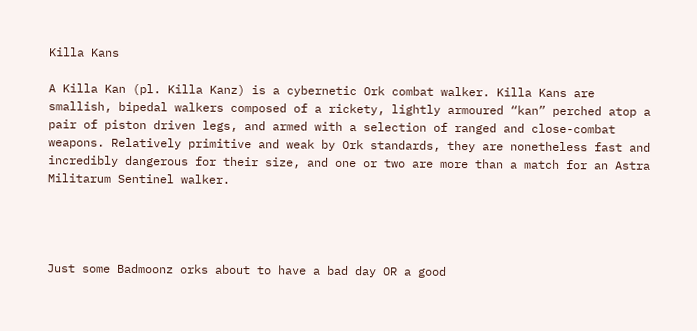Killa Kans

A Killa Kan (pl. Killa Kanz) is a cybernetic Ork combat walker. Killa Kans are smallish, bipedal walkers composed of a rickety, lightly armoured “kan” perched atop a pair of piston driven legs, and armed with a selection of ranged and close-combat weapons. Relatively primitive and weak by Ork standards, they are nonetheless fast and incredibly dangerous for their size, and one or two are more than a match for an Astra Militarum Sentinel walker.




Just some Badmoonz orks about to have a bad day OR a good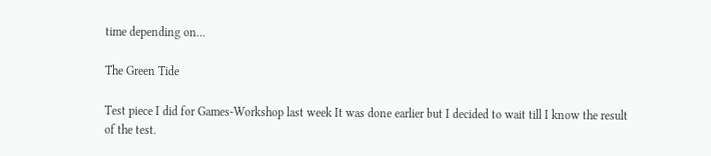time depending on...

The Green Tide

Test piece I did for Games-Workshop last week It was done earlier but I decided to wait till I know the result of the test.